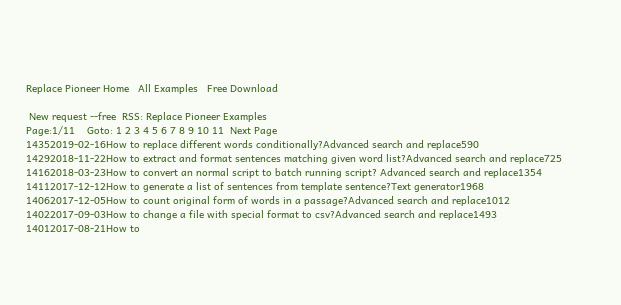Replace Pioneer Home   All Examples   Free Download

 New request --free  RSS: Replace Pioneer Examples
Page:1/11    Goto: 1 2 3 4 5 6 7 8 9 10 11  Next Page
14352019-02-16How to replace different words conditionally?Advanced search and replace590
14292018-11-22How to extract and format sentences matching given word list?Advanced search and replace725
14162018-03-23How to convert an normal script to batch running script? Advanced search and replace1354
14112017-12-12How to generate a list of sentences from template sentence?Text generator1968
14062017-12-05How to count original form of words in a passage?Advanced search and replace1012
14022017-09-03How to change a file with special format to csv?Advanced search and replace1493
14012017-08-21How to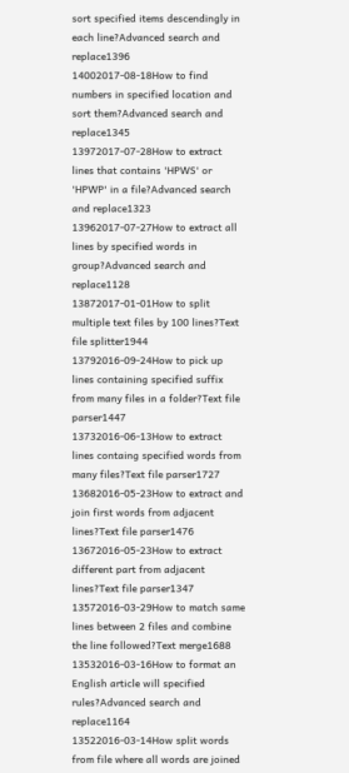sort specified items descendingly in each line?Advanced search and replace1396
14002017-08-18How to find numbers in specified location and sort them?Advanced search and replace1345
13972017-07-28How to extract lines that contains 'HPWS' or 'HPWP' in a file?Advanced search and replace1323
13962017-07-27How to extract all lines by specified words in group?Advanced search and replace1128
13872017-01-01How to split multiple text files by 100 lines?Text file splitter1944
13792016-09-24How to pick up lines containing specified suffix from many files in a folder?Text file parser1447
13732016-06-13How to extract lines containg specified words from many files?Text file parser1727
13682016-05-23How to extract and join first words from adjacent lines?Text file parser1476
13672016-05-23How to extract different part from adjacent lines?Text file parser1347
13572016-03-29How to match same lines between 2 files and combine the line followed?Text merge1688
13532016-03-16How to format an English article will specified rules?Advanced search and replace1164
13522016-03-14How split words from file where all words are joined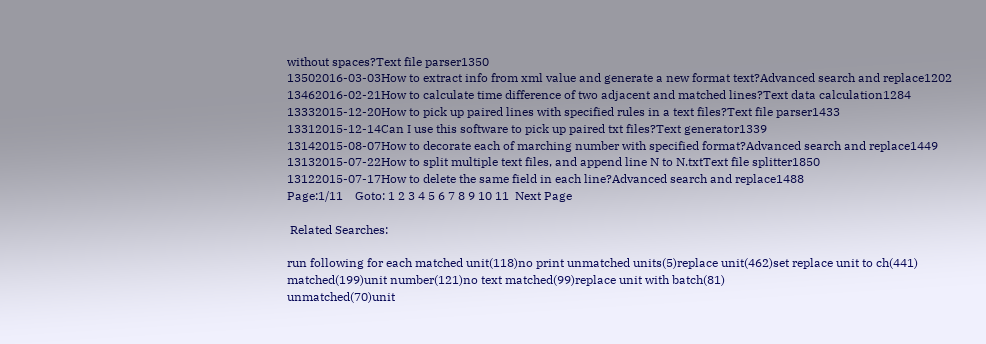without spaces?Text file parser1350
13502016-03-03How to extract info from xml value and generate a new format text?Advanced search and replace1202
13462016-02-21How to calculate time difference of two adjacent and matched lines?Text data calculation1284
13332015-12-20How to pick up paired lines with specified rules in a text files?Text file parser1433
13312015-12-14Can I use this software to pick up paired txt files?Text generator1339
13142015-08-07How to decorate each of marching number with specified format?Advanced search and replace1449
13132015-07-22How to split multiple text files, and append line N to N.txtText file splitter1850
13122015-07-17How to delete the same field in each line?Advanced search and replace1488
Page:1/11    Goto: 1 2 3 4 5 6 7 8 9 10 11  Next Page

 Related Searches:

run following for each matched unit(118)no print unmatched units(5)replace unit(462)set replace unit to ch(441)
matched(199)unit number(121)no text matched(99)replace unit with batch(81)
unmatched(70)unit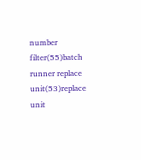number filter(55)batch runner replace unit(53)replace unit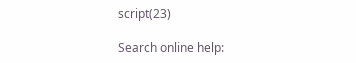script(23)

Search online help: